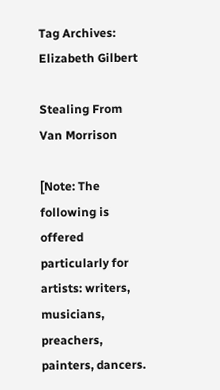Tag Archives: Elizabeth Gilbert

Stealing From Van Morrison

[Note: The following is offered particularly for artists: writers, musicians, preachers, painters, dancers.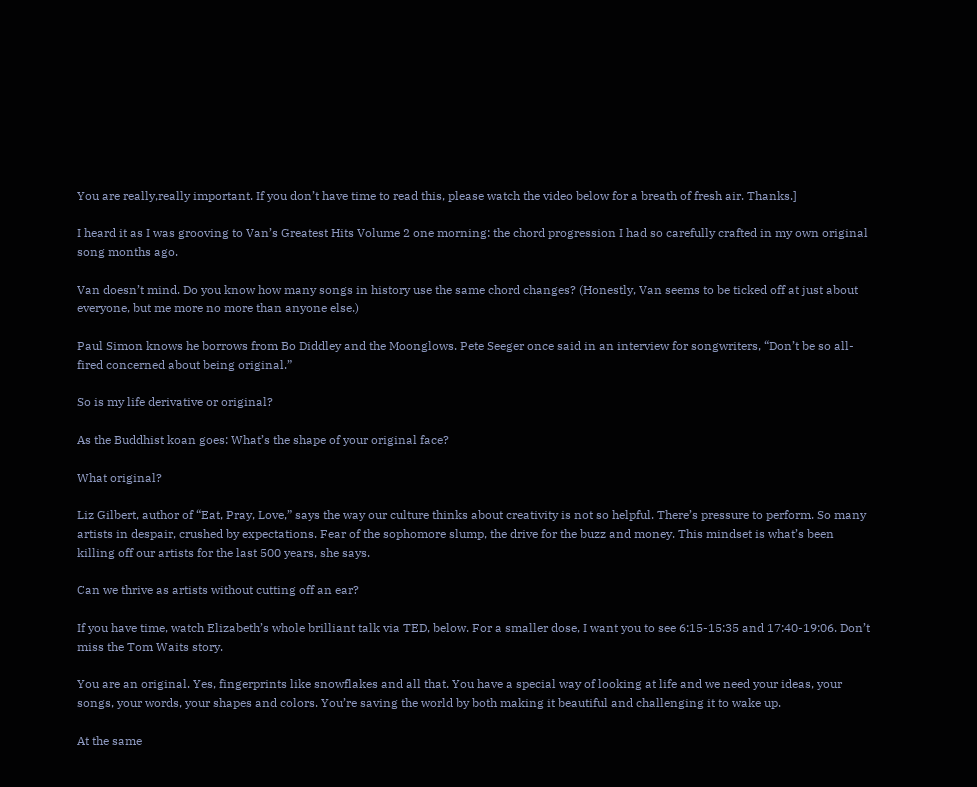You are really,really important. If you don’t have time to read this, please watch the video below for a breath of fresh air. Thanks.]

I heard it as I was grooving to Van’s Greatest Hits Volume 2 one morning: the chord progression I had so carefully crafted in my own original song months ago.

Van doesn’t mind. Do you know how many songs in history use the same chord changes? (Honestly, Van seems to be ticked off at just about everyone, but me more no more than anyone else.)

Paul Simon knows he borrows from Bo Diddley and the Moonglows. Pete Seeger once said in an interview for songwriters, “Don’t be so all-fired concerned about being original.”

So is my life derivative or original?

As the Buddhist koan goes: What’s the shape of your original face?

What original?

Liz Gilbert, author of “Eat, Pray, Love,” says the way our culture thinks about creativity is not so helpful. There’s pressure to perform. So many artists in despair, crushed by expectations. Fear of the sophomore slump, the drive for the buzz and money. This mindset is what’s been killing off our artists for the last 500 years, she says.

Can we thrive as artists without cutting off an ear?

If you have time, watch Elizabeth’s whole brilliant talk via TED, below. For a smaller dose, I want you to see 6:15-15:35 and 17:40-19:06. Don’t miss the Tom Waits story.

You are an original. Yes, fingerprints like snowflakes and all that. You have a special way of looking at life and we need your ideas, your songs, your words, your shapes and colors. You’re saving the world by both making it beautiful and challenging it to wake up.

At the same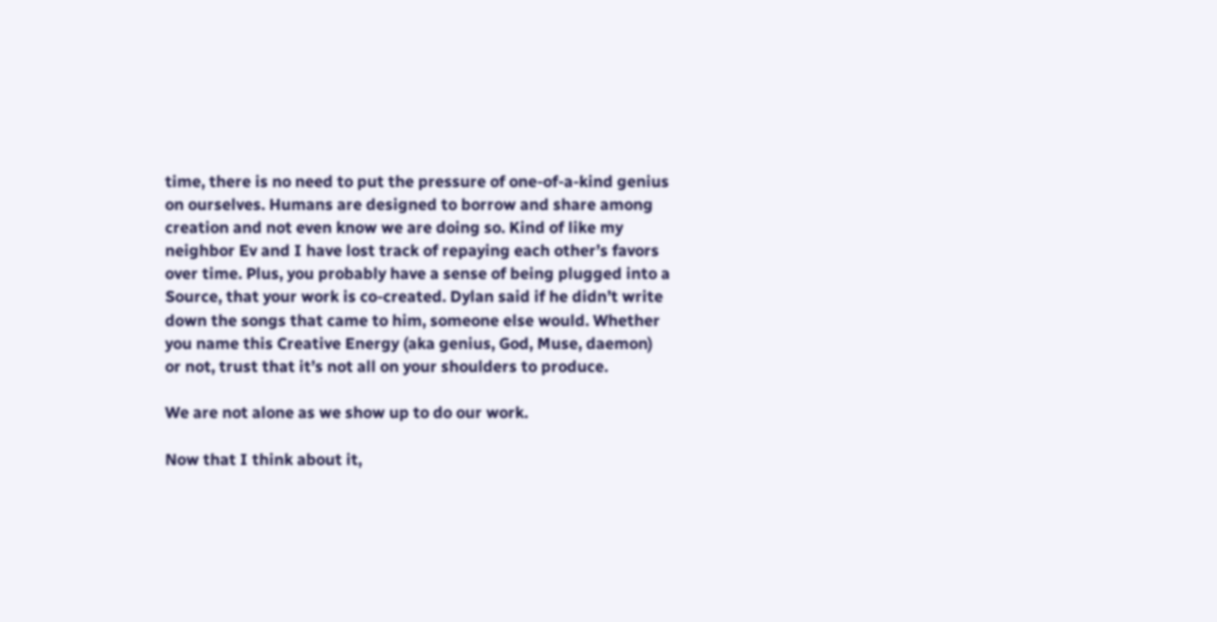time, there is no need to put the pressure of one-of-a-kind genius on ourselves. Humans are designed to borrow and share among creation and not even know we are doing so. Kind of like my neighbor Ev and I have lost track of repaying each other’s favors over time. Plus, you probably have a sense of being plugged into a Source, that your work is co-created. Dylan said if he didn’t write down the songs that came to him, someone else would. Whether you name this Creative Energy (aka genius, God, Muse, daemon) or not, trust that it’s not all on your shoulders to produce.

We are not alone as we show up to do our work.

Now that I think about it,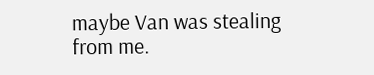maybe Van was stealing from me.